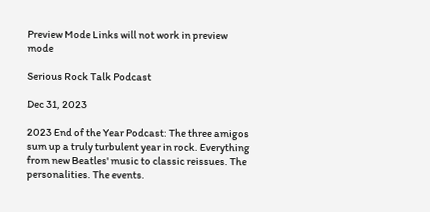Preview Mode Links will not work in preview mode

Serious Rock Talk Podcast

Dec 31, 2023

2023 End of the Year Podcast: The three amigos sum up a truly turbulent year in rock. Everything from new Beatles' music to classic reissues. The personalities. The events.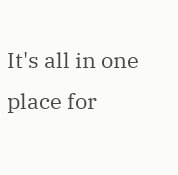It's all in one place for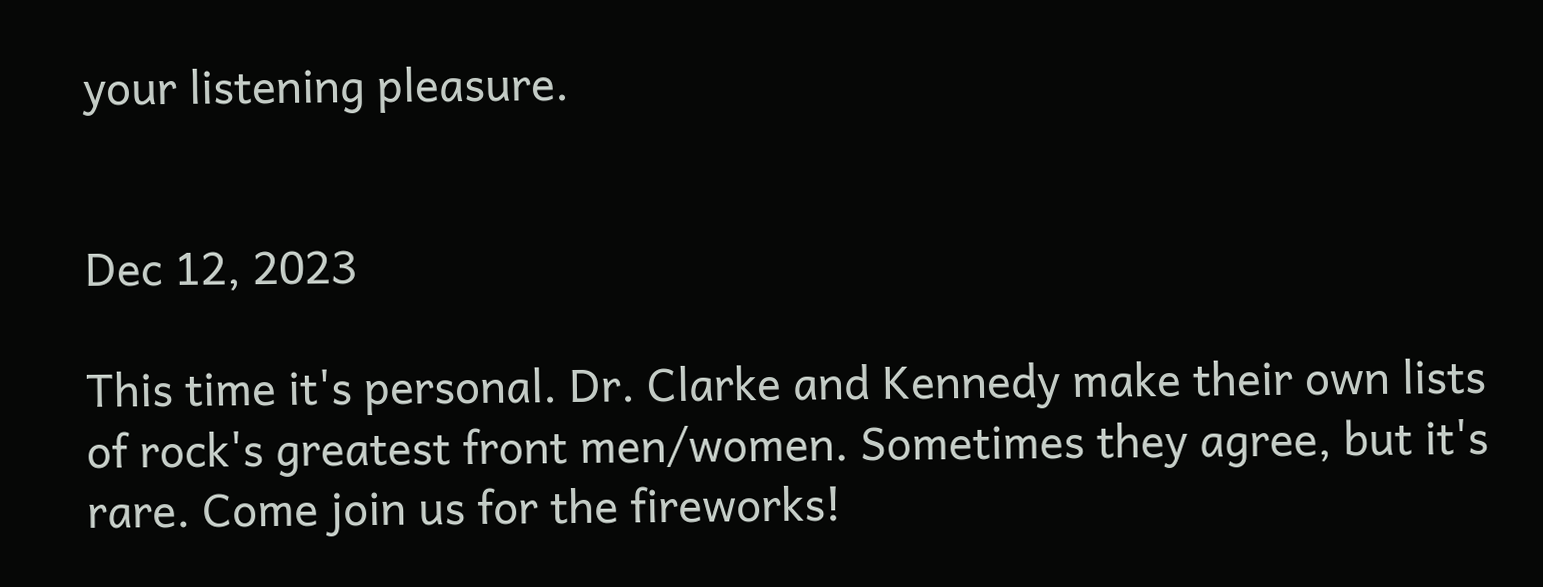your listening pleasure.


Dec 12, 2023

This time it's personal. Dr. Clarke and Kennedy make their own lists of rock's greatest front men/women. Sometimes they agree, but it's rare. Come join us for the fireworks!